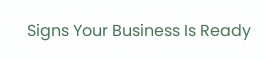Signs Your Business Is Ready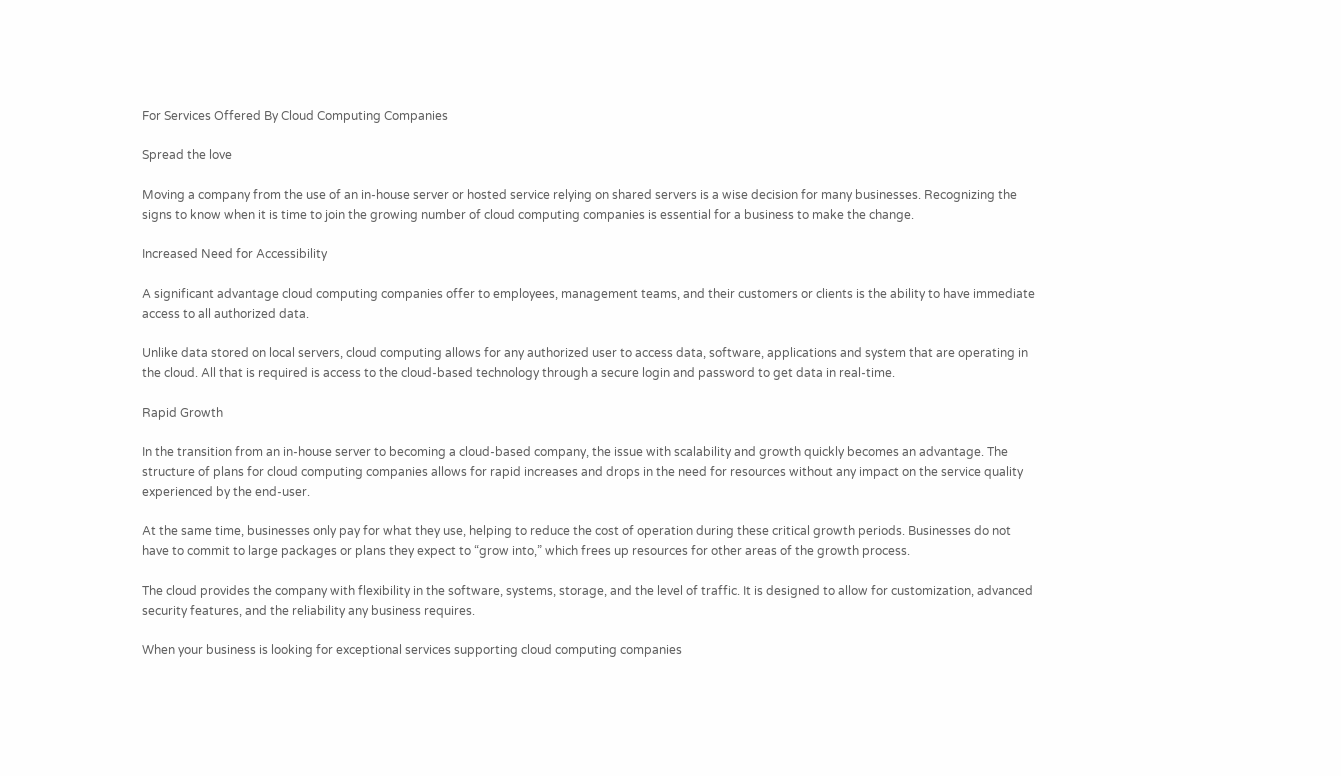For Services Offered By Cloud Computing Companies

Spread the love

Moving a company from the use of an in-house server or hosted service relying on shared servers is a wise decision for many businesses. Recognizing the signs to know when it is time to join the growing number of cloud computing companies is essential for a business to make the change.

Increased Need for Accessibility

A significant advantage cloud computing companies offer to employees, management teams, and their customers or clients is the ability to have immediate access to all authorized data.

Unlike data stored on local servers, cloud computing allows for any authorized user to access data, software, applications and system that are operating in the cloud. All that is required is access to the cloud-based technology through a secure login and password to get data in real-time.

Rapid Growth

In the transition from an in-house server to becoming a cloud-based company, the issue with scalability and growth quickly becomes an advantage. The structure of plans for cloud computing companies allows for rapid increases and drops in the need for resources without any impact on the service quality experienced by the end-user.

At the same time, businesses only pay for what they use, helping to reduce the cost of operation during these critical growth periods. Businesses do not have to commit to large packages or plans they expect to “grow into,” which frees up resources for other areas of the growth process.

The cloud provides the company with flexibility in the software, systems, storage, and the level of traffic. It is designed to allow for customization, advanced security features, and the reliability any business requires.

When your business is looking for exceptional services supporting cloud computing companies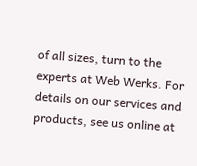of all sizes, turn to the experts at Web Werks. For details on our services and products, see us online at